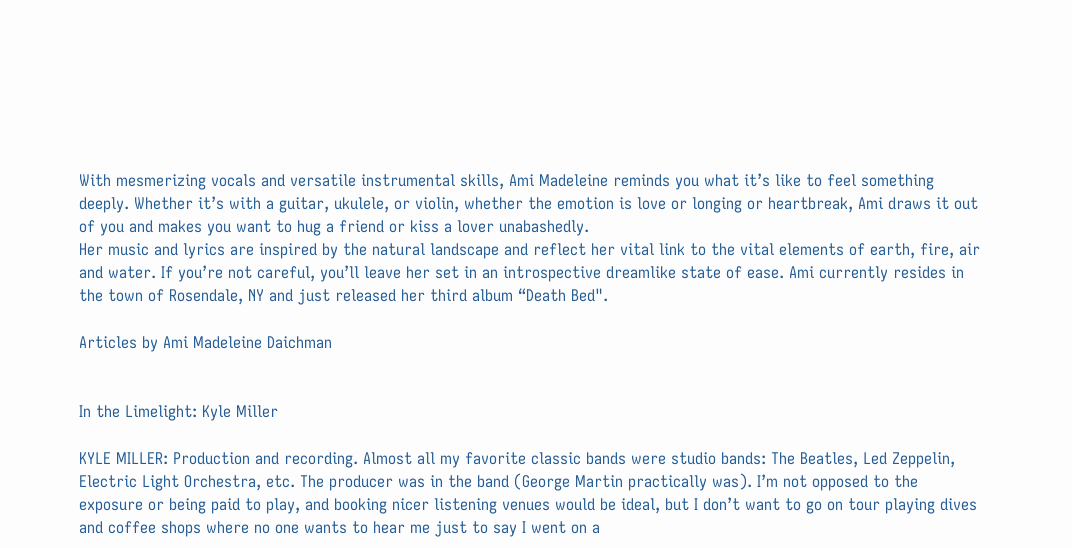With mesmerizing vocals and versatile instrumental skills, Ami Madeleine reminds you what it’s like to feel something deeply. Whether it’s with a guitar, ukulele, or violin, whether the emotion is love or longing or heartbreak, Ami draws it out of you and makes you want to hug a friend or kiss a lover unabashedly.
Her music and lyrics are inspired by the natural landscape and reflect her vital link to the vital elements of earth, fire, air and water. If you’re not careful, you’ll leave her set in an introspective dreamlike state of ease. Ami currently resides in the town of Rosendale, NY and just released her third album “Death Bed".

Articles by Ami Madeleine Daichman


In the Limelight: Kyle Miller

KYLE MILLER: Production and recording. Almost all my favorite classic bands were studio bands: The Beatles, Led Zeppelin, Electric Light Orchestra, etc. The producer was in the band (George Martin practically was). I’m not opposed to the exposure or being paid to play, and booking nicer listening venues would be ideal, but I don’t want to go on tour playing dives and coffee shops where no one wants to hear me just to say I went on a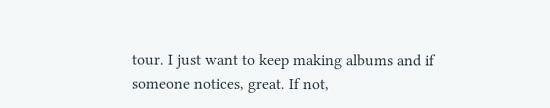tour. I just want to keep making albums and if someone notices, great. If not,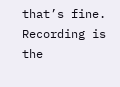that’s fine. Recording is the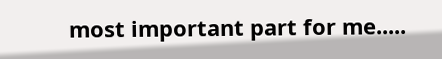most important part for me.....